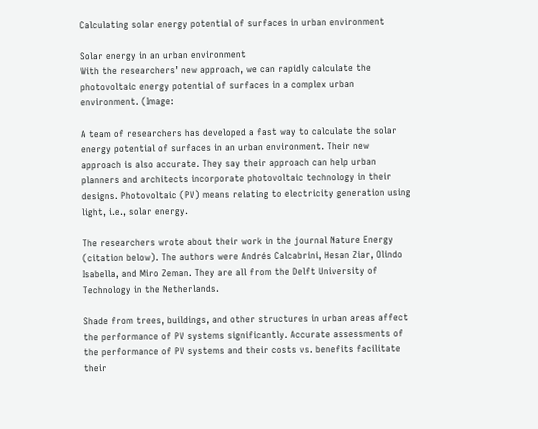Calculating solar energy potential of surfaces in urban environment

Solar energy in an urban environment
With the researchers’ new approach, we can rapidly calculate the photovoltaic energy potential of surfaces in a complex urban environment. (Image:

A team of researchers has developed a fast way to calculate the solar energy potential of surfaces in an urban environment. Their new approach is also accurate. They say their approach can help urban planners and architects incorporate photovoltaic technology in their designs. Photovoltaic (PV) means relating to electricity generation using light, i.e., solar energy.

The researchers wrote about their work in the journal Nature Energy (citation below). The authors were Andrés Calcabrini, Hesan Ziar, Olindo Isabella, and Miro Zeman. They are all from the Delft University of Technology in the Netherlands.

Shade from trees, buildings, and other structures in urban areas affect the performance of PV systems significantly. Accurate assessments of the performance of PV systems and their costs vs. benefits facilitate their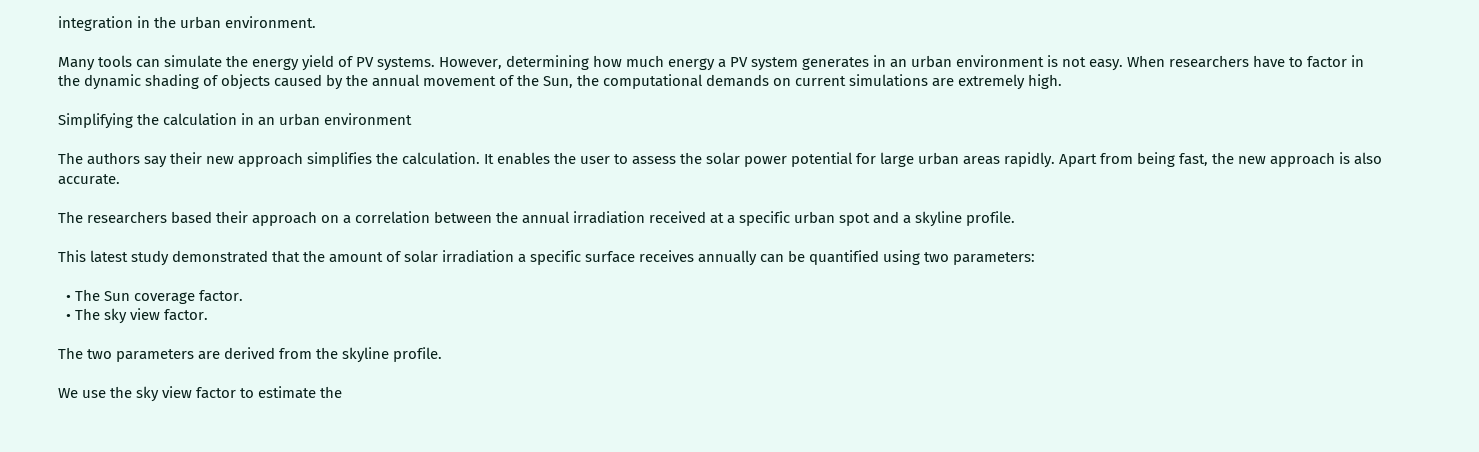integration in the urban environment.

Many tools can simulate the energy yield of PV systems. However, determining how much energy a PV system generates in an urban environment is not easy. When researchers have to factor in the dynamic shading of objects caused by the annual movement of the Sun, the computational demands on current simulations are extremely high.

Simplifying the calculation in an urban environment

The authors say their new approach simplifies the calculation. It enables the user to assess the solar power potential for large urban areas rapidly. Apart from being fast, the new approach is also accurate.

The researchers based their approach on a correlation between the annual irradiation received at a specific urban spot and a skyline profile.

This latest study demonstrated that the amount of solar irradiation a specific surface receives annually can be quantified using two parameters:

  • The Sun coverage factor.
  • The sky view factor.

The two parameters are derived from the skyline profile.

We use the sky view factor to estimate the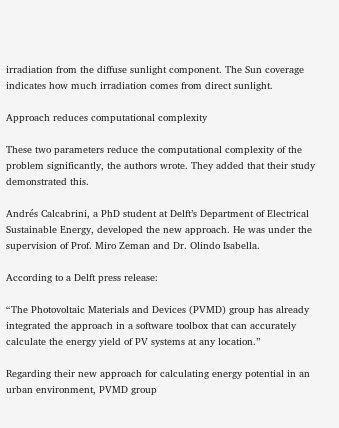irradiation from the diffuse sunlight component. The Sun coverage indicates how much irradiation comes from direct sunlight.

Approach reduces computational complexity

These two parameters reduce the computational complexity of the problem significantly, the authors wrote. They added that their study demonstrated this.

Andrés Calcabrini, a PhD student at Delft’s Department of Electrical Sustainable Energy, developed the new approach. He was under the supervision of Prof. Miro Zeman and Dr. Olindo Isabella.

According to a Delft press release:

“The Photovoltaic Materials and Devices (PVMD) group has already integrated the approach in a software toolbox that can accurately calculate the energy yield of PV systems at any location.”

Regarding their new approach for calculating energy potential in an urban environment, PVMD group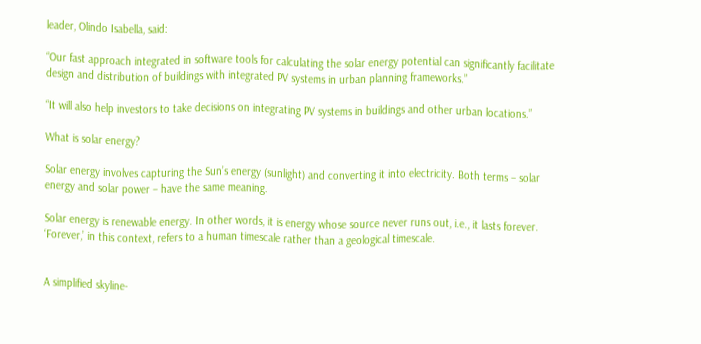leader, Olindo Isabella, said:

“Our fast approach integrated in software tools for calculating the solar energy potential can significantly facilitate design and distribution of buildings with integrated PV systems in urban planning frameworks.”

“It will also help investors to take decisions on integrating PV systems in buildings and other urban locations.”

What is solar energy?

Solar energy involves capturing the Sun’s energy (sunlight) and converting it into electricity. Both terms – solar energy and solar power – have the same meaning.

Solar energy is renewable energy. In other words, it is energy whose source never runs out, i.e., it lasts forever. ‘Forever,’ in this context, refers to a human timescale rather than a geological timescale.


A simplified skyline-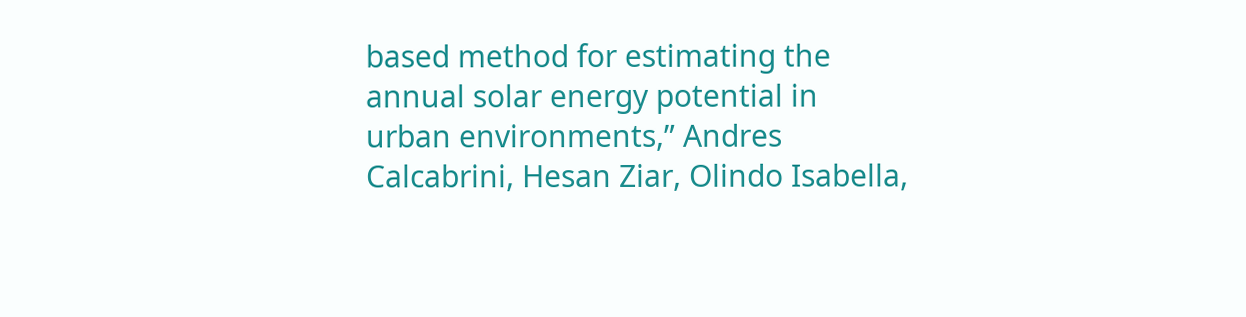based method for estimating the annual solar energy potential in urban environments,” Andres Calcabrini, Hesan Ziar, Olindo Isabella,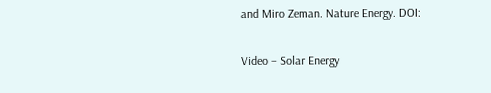and Miro Zeman. Nature Energy. DOI:

Video – Solar Energy